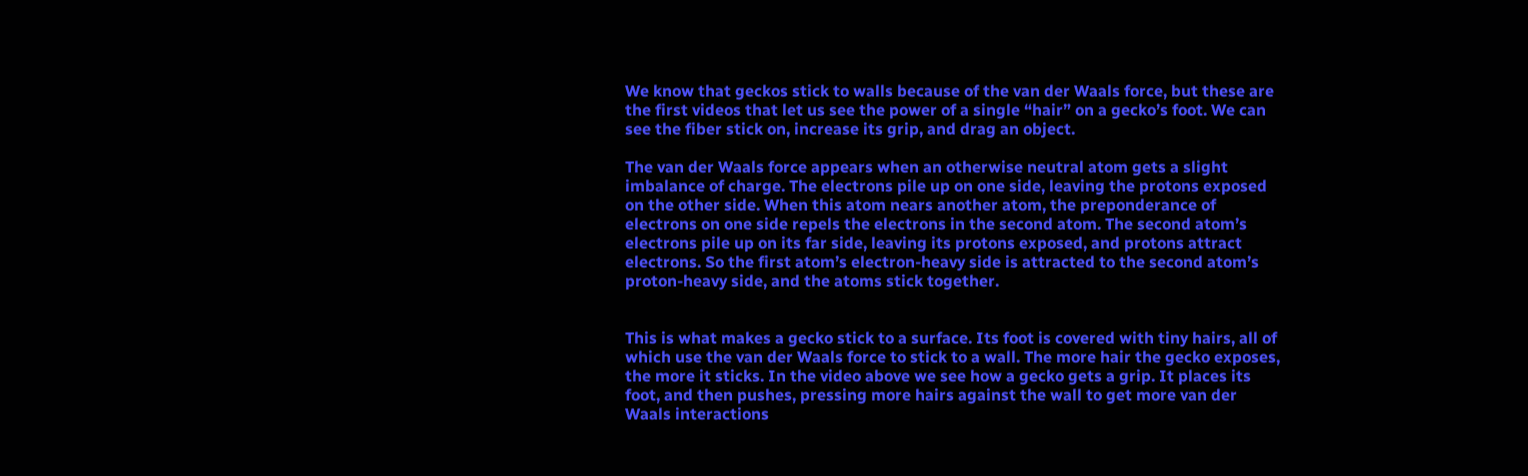We know that geckos stick to walls because of the van der Waals force, but these are the first videos that let us see the power of a single “hair” on a gecko’s foot. We can see the fiber stick on, increase its grip, and drag an object.

The van der Waals force appears when an otherwise neutral atom gets a slight imbalance of charge. The electrons pile up on one side, leaving the protons exposed on the other side. When this atom nears another atom, the preponderance of electrons on one side repels the electrons in the second atom. The second atom’s electrons pile up on its far side, leaving its protons exposed, and protons attract electrons. So the first atom’s electron-heavy side is attracted to the second atom’s proton-heavy side, and the atoms stick together.


This is what makes a gecko stick to a surface. Its foot is covered with tiny hairs, all of which use the van der Waals force to stick to a wall. The more hair the gecko exposes, the more it sticks. In the video above we see how a gecko gets a grip. It places its foot, and then pushes, pressing more hairs against the wall to get more van der Waals interactions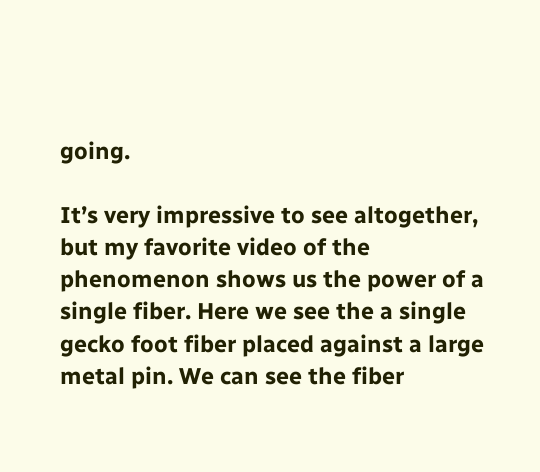going.

It’s very impressive to see altogether, but my favorite video of the phenomenon shows us the power of a single fiber. Here we see the a single gecko foot fiber placed against a large metal pin. We can see the fiber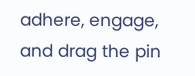adhere, engage, and drag the pin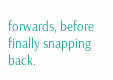forwards, before finally snapping back.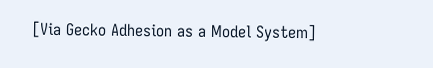[Via Gecko Adhesion as a Model System]